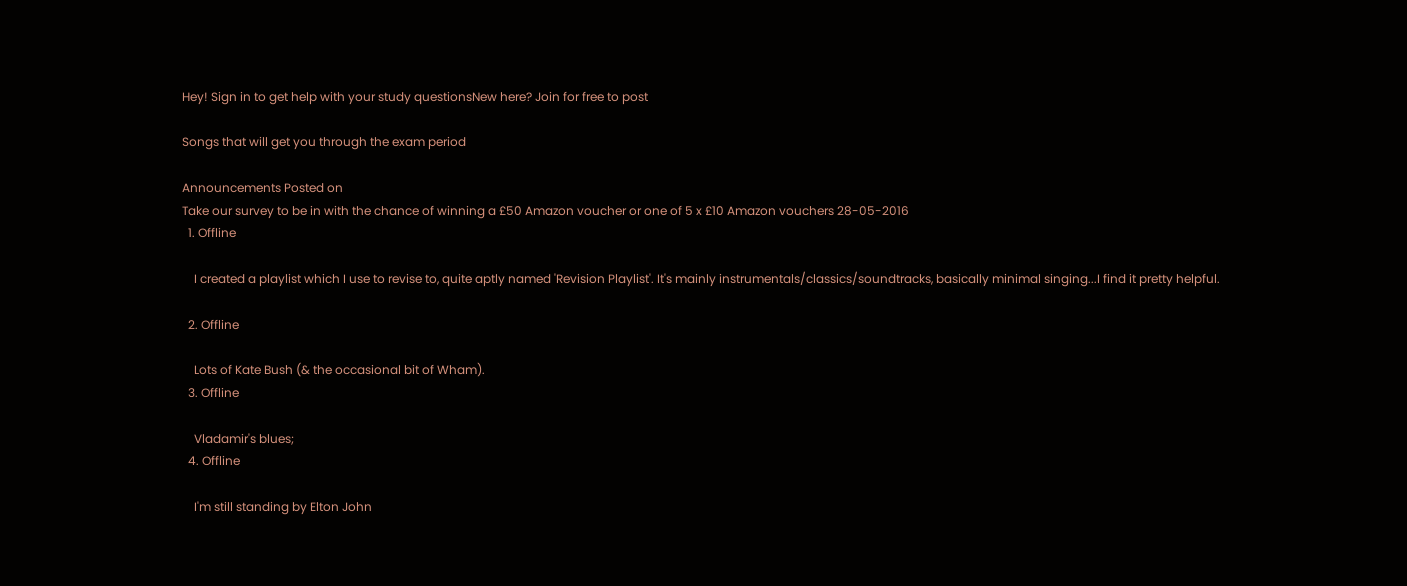Hey! Sign in to get help with your study questionsNew here? Join for free to post

Songs that will get you through the exam period

Announcements Posted on
Take our survey to be in with the chance of winning a £50 Amazon voucher or one of 5 x £10 Amazon vouchers 28-05-2016
  1. Offline

    I created a playlist which I use to revise to, quite aptly named 'Revision Playlist'. It's mainly instrumentals/classics/soundtracks, basically minimal singing...I find it pretty helpful.

  2. Offline

    Lots of Kate Bush (& the occasional bit of Wham).
  3. Offline

    Vladamir's blues;
  4. Offline

    I'm still standing by Elton John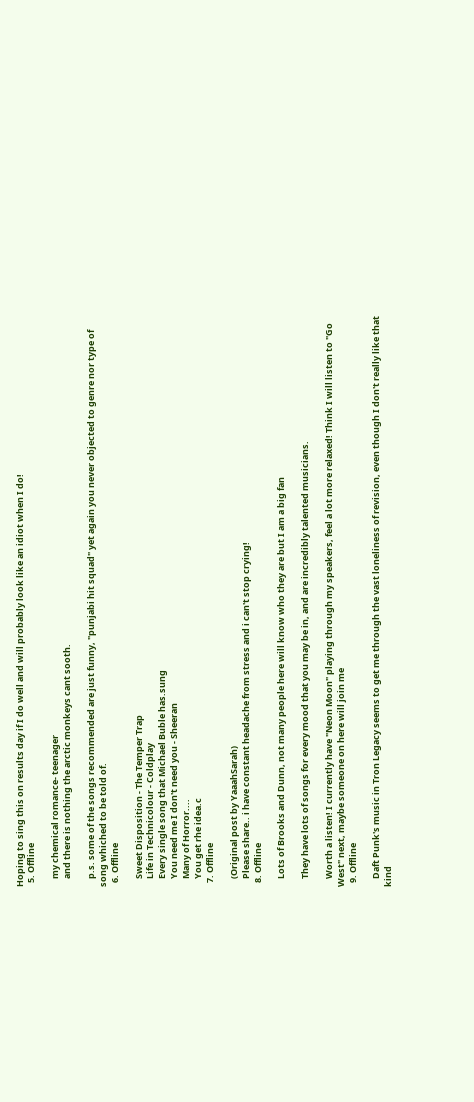Hoping to sing this on results day if I do well and will probably look like an idiot when I do!
  5. Offline

    my chemical romance- teenager
    and there is nothing the arctic monkeys cant sooth.

    p.s. some of the songs recommended are just funny, "punjabi hit squad" yet again you never objected to genre nor type of song whiched to be told of.
  6. Offline

    Sweet Disposition - The Temper Trap
    Life in Technicolour - Coldplay
    Every single song that Michael Buble has.sung
    You need me I don't need you - Sheeran
    Many of Horror....
    You get rhe idea.c
  7. Offline

    (Original post by YaaahSarah)
    Please share.. i have constant headache from stress and i can't stop crying!
  8. Offline

    Lots of Brooks and Dunn, not many people here will know who they are but I am a big fan

    They have lots of songs for every mood that you may be in, and are incredibly talented musicians.

    Worth a listen! I currently have "Neon Moon" playing through my speakers, feel a lot more relaxed! Think I will listen to "Go West" next, maybe someone on here will join me
  9. Offline

    Daft Punk's music in Tron Legacy seems to get me through the vast loneliness of revision, even though I don't really like that kind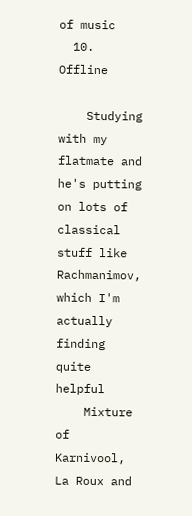of music
  10. Offline

    Studying with my flatmate and he's putting on lots of classical stuff like Rachmanimov, which I'm actually finding quite helpful
    Mixture of Karnivool, La Roux and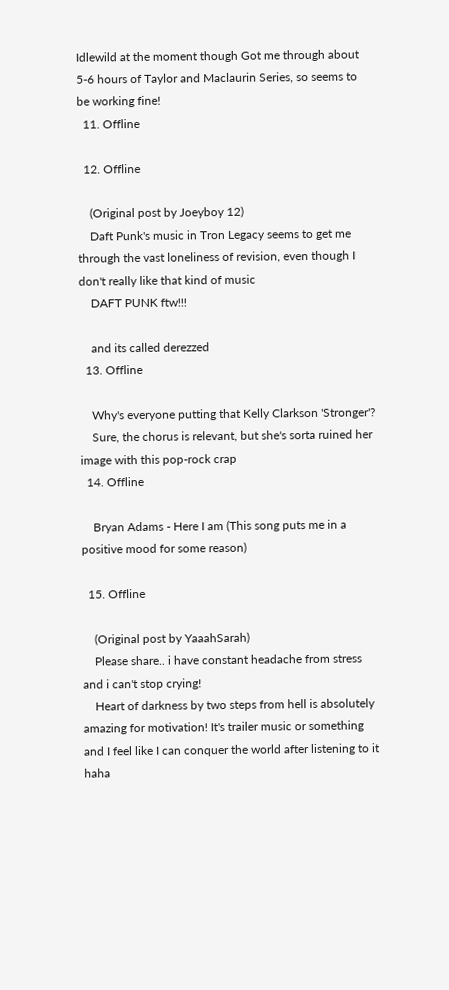Idlewild at the moment though Got me through about 5-6 hours of Taylor and Maclaurin Series, so seems to be working fine!
  11. Offline

  12. Offline

    (Original post by Joeyboy 12)
    Daft Punk's music in Tron Legacy seems to get me through the vast loneliness of revision, even though I don't really like that kind of music
    DAFT PUNK ftw!!!

    and its called derezzed
  13. Offline

    Why's everyone putting that Kelly Clarkson 'Stronger'?
    Sure, the chorus is relevant, but she's sorta ruined her image with this pop-rock crap
  14. Offline

    Bryan Adams - Here I am (This song puts me in a positive mood for some reason)

  15. Offline

    (Original post by YaaahSarah)
    Please share.. i have constant headache from stress and i can't stop crying!
    Heart of darkness by two steps from hell is absolutely amazing for motivation! It's trailer music or something and I feel like I can conquer the world after listening to it haha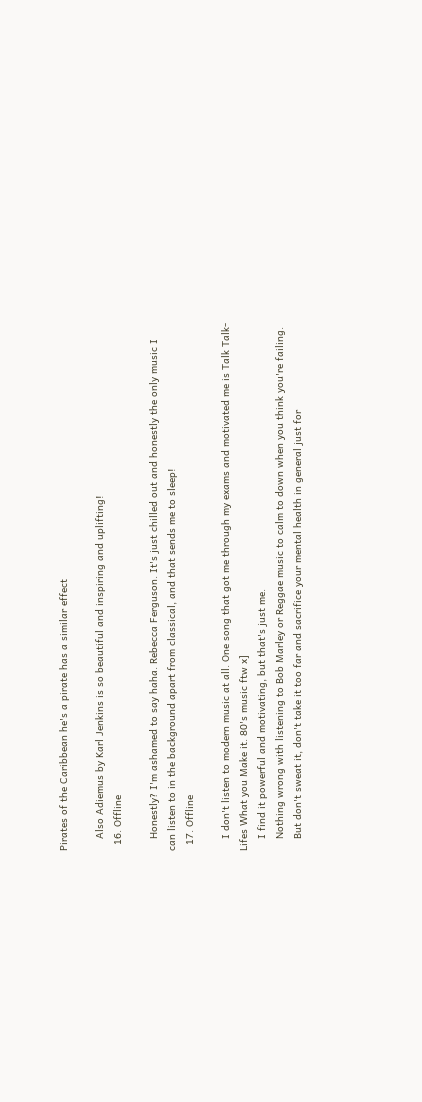Pirates of the Caribbean he's a pirate has a similar effect

    Also Adiemus by Karl Jenkins is so beautiful and inspiring and uplifting!
  16. Offline

    Honestly? I'm ashamed to say haha. Rebecca Ferguson. It's just chilled out and honestly the only music I can listen to in the background apart from classical, and that sends me to sleep!
  17. Offline

    I don't listen to modern music at all. One song that got me through my exams and motivated me is Talk Talk- Lifes What you Make it. 80's music ftw x]
    I find it powerful and motivating, but that's just me.
    Nothing wrong with listening to Bob Marley or Reggae music to calm to down when you think you're failing.
    But don't sweat it, don't take it too far and sacrifice your mental health in general just for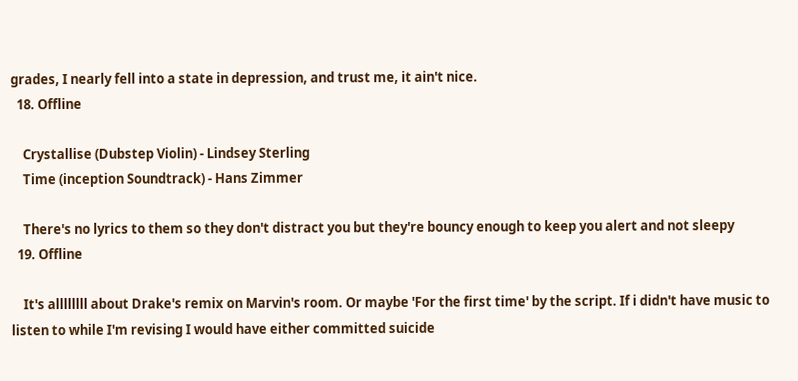grades, I nearly fell into a state in depression, and trust me, it ain't nice.
  18. Offline

    Crystallise (Dubstep Violin) - Lindsey Sterling
    Time (inception Soundtrack) - Hans Zimmer

    There's no lyrics to them so they don't distract you but they're bouncy enough to keep you alert and not sleepy
  19. Offline

    It's allllllll about Drake's remix on Marvin's room. Or maybe 'For the first time' by the script. If i didn't have music to listen to while I'm revising I would have either committed suicide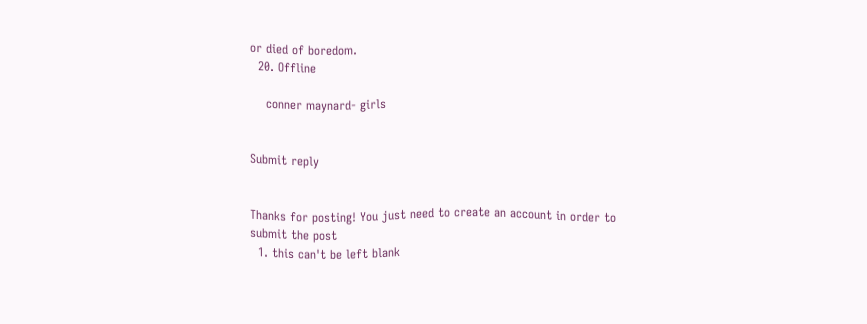or died of boredom.
  20. Offline

    conner maynard- girls


Submit reply


Thanks for posting! You just need to create an account in order to submit the post
  1. this can't be left blank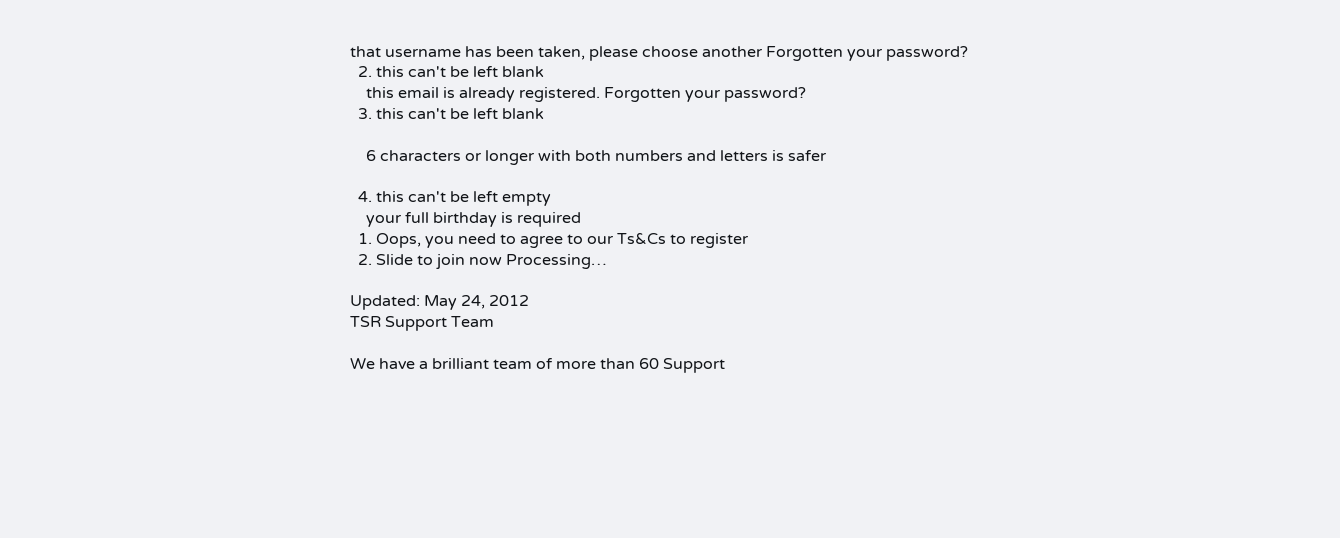that username has been taken, please choose another Forgotten your password?
  2. this can't be left blank
    this email is already registered. Forgotten your password?
  3. this can't be left blank

    6 characters or longer with both numbers and letters is safer

  4. this can't be left empty
    your full birthday is required
  1. Oops, you need to agree to our Ts&Cs to register
  2. Slide to join now Processing…

Updated: May 24, 2012
TSR Support Team

We have a brilliant team of more than 60 Support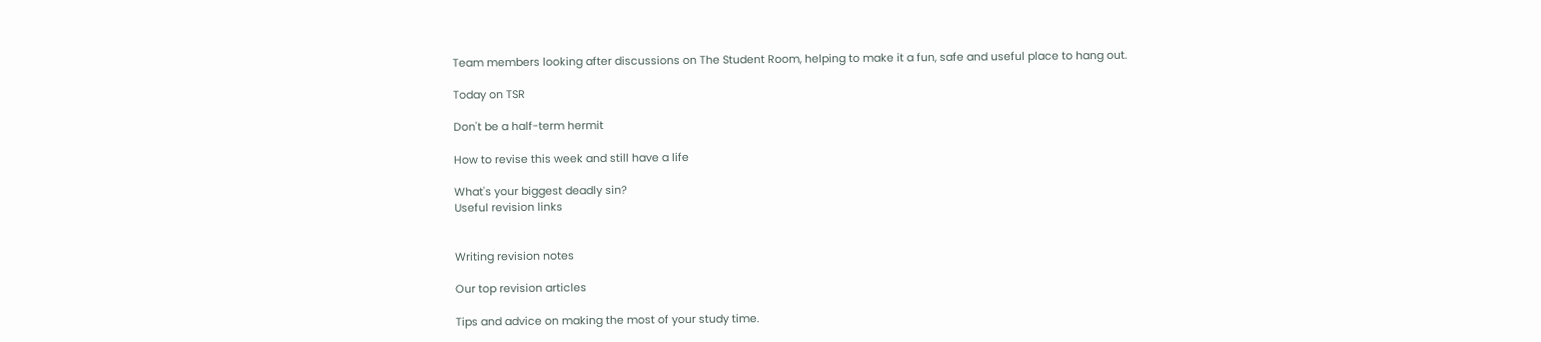Team members looking after discussions on The Student Room, helping to make it a fun, safe and useful place to hang out.

Today on TSR

Don't be a half-term hermit

How to revise this week and still have a life

What's your biggest deadly sin?
Useful revision links


Writing revision notes

Our top revision articles

Tips and advice on making the most of your study time.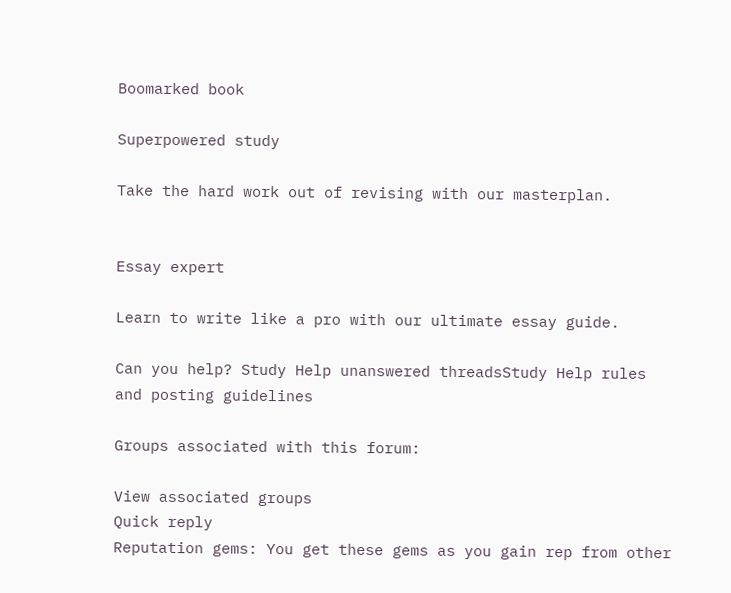Boomarked book

Superpowered study

Take the hard work out of revising with our masterplan.


Essay expert

Learn to write like a pro with our ultimate essay guide.

Can you help? Study Help unanswered threadsStudy Help rules and posting guidelines

Groups associated with this forum:

View associated groups
Quick reply
Reputation gems: You get these gems as you gain rep from other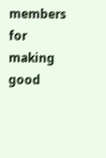members for making good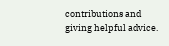contributions and giving helpful advice.